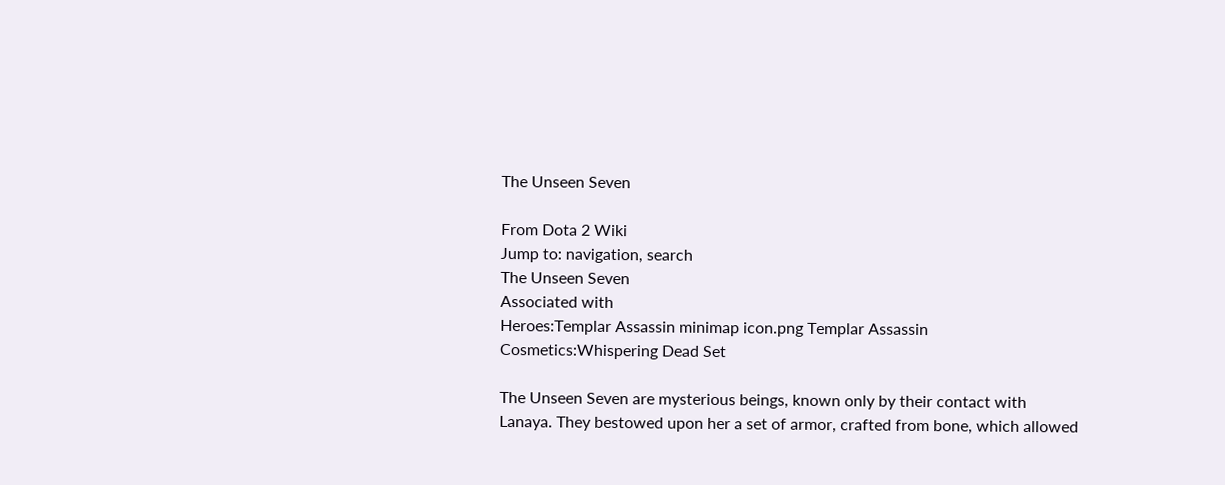The Unseen Seven

From Dota 2 Wiki
Jump to: navigation, search
The Unseen Seven
Associated with
Heroes:Templar Assassin minimap icon.png Templar Assassin
Cosmetics:Whispering Dead Set

The Unseen Seven are mysterious beings, known only by their contact with Lanaya. They bestowed upon her a set of armor, crafted from bone, which allowed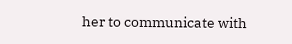her to communicate with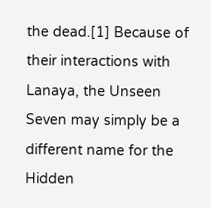the dead.[1] Because of their interactions with Lanaya, the Unseen Seven may simply be a different name for the Hidden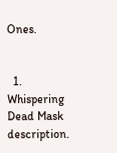Ones.


  1. Whispering Dead Mask description.